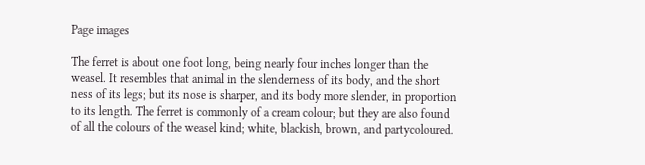Page images

The ferret is about one foot long, being nearly four inches longer than the weasel. It resembles that animal in the slenderness of its body, and the short ness of its legs; but its nose is sharper, and its body more slender, in proportion to its length. The ferret is commonly of a cream colour; but they are also found of all the colours of the weasel kind; white, blackish, brown, and partycoloured.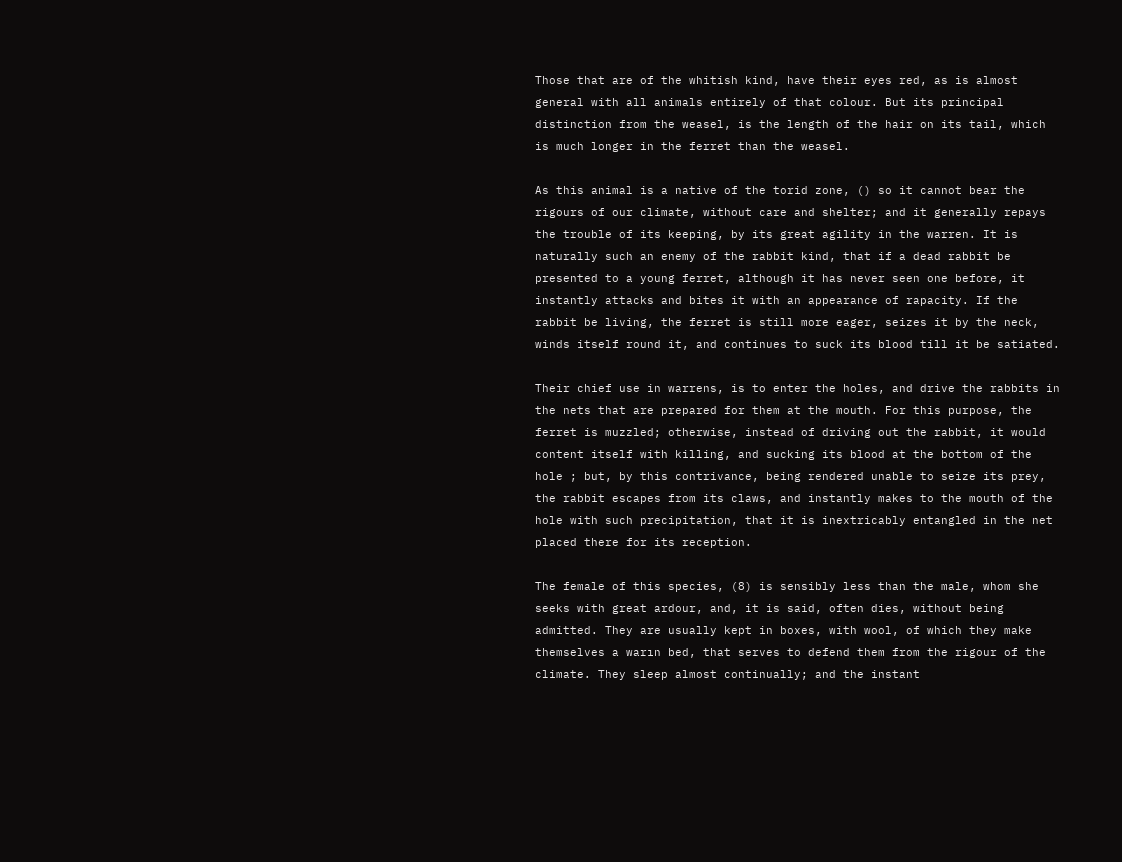Those that are of the whitish kind, have their eyes red, as is almost general with all animals entirely of that colour. But its principal distinction from the weasel, is the length of the hair on its tail, which is much longer in the ferret than the weasel.

As this animal is a native of the torid zone, () so it cannot bear the rigours of our climate, without care and shelter; and it generally repays the trouble of its keeping, by its great agility in the warren. It is naturally such an enemy of the rabbit kind, that if a dead rabbit be presented to a young ferret, although it has never seen one before, it instantly attacks and bites it with an appearance of rapacity. If the rabbit be living, the ferret is still more eager, seizes it by the neck, winds itself round it, and continues to suck its blood till it be satiated.

Their chief use in warrens, is to enter the holes, and drive the rabbits in the nets that are prepared for them at the mouth. For this purpose, the ferret is muzzled; otherwise, instead of driving out the rabbit, it would content itself with killing, and sucking its blood at the bottom of the hole ; but, by this contrivance, being rendered unable to seize its prey, the rabbit escapes from its claws, and instantly makes to the mouth of the hole with such precipitation, that it is inextricably entangled in the net placed there for its reception.

The female of this species, (8) is sensibly less than the male, whom she seeks with great ardour, and, it is said, often dies, without being admitted. They are usually kept in boxes, with wool, of which they make themselves a warın bed, that serves to defend them from the rigour of the climate. They sleep almost continually; and the instant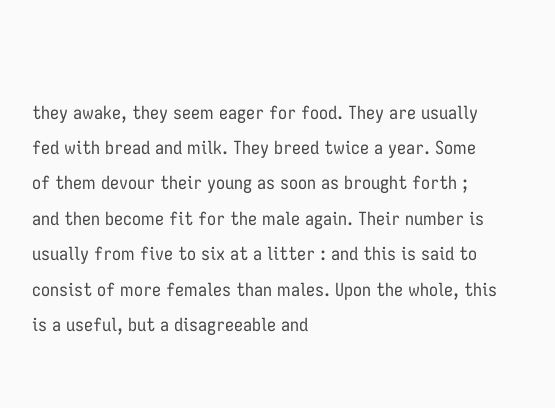they awake, they seem eager for food. They are usually fed with bread and milk. They breed twice a year. Some of them devour their young as soon as brought forth ; and then become fit for the male again. Their number is usually from five to six at a litter : and this is said to consist of more females than males. Upon the whole, this is a useful, but a disagreeable and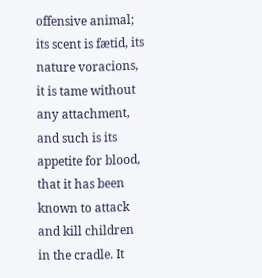offensive animal; its scent is fætid, its nature voracions, it is tame without any attachment, and such is its appetite for blood, that it has been known to attack and kill children in the cradle. It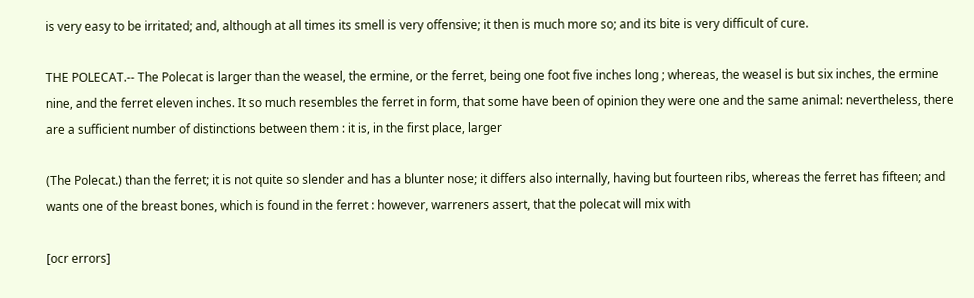is very easy to be irritated; and, although at all times its smell is very offensive; it then is much more so; and its bite is very difficult of cure.

THE POLECAT.-- The Polecat is larger than the weasel, the ermine, or the ferret, being one foot five inches long ; whereas, the weasel is but six inches, the ermine nine, and the ferret eleven inches. It so much resembles the ferret in form, that some have been of opinion they were one and the same animal: nevertheless, there are a sufficient number of distinctions between them : it is, in the first place, larger

(The Polecat.) than the ferret; it is not quite so slender and has a blunter nose; it differs also internally, having but fourteen ribs, whereas the ferret has fifteen; and wants one of the breast bones, which is found in the ferret : however, warreners assert, that the polecat will mix with

[ocr errors]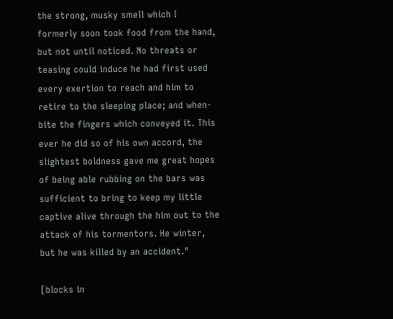the strong, musky smell which I formerly soon took food from the hand, but not until noticed. No threats or teasing could induce he had first used every exertion to reach and him to retire to the sleeping place; and when- bite the fingers which conveyed it. This ever he did so of his own accord, the slightest boldness gave me great hopes of being able rubbing on the bars was sufficient to bring to keep my little captive alive through the him out to the attack of his tormentors. He winter, but he was killed by an accident."

[blocks in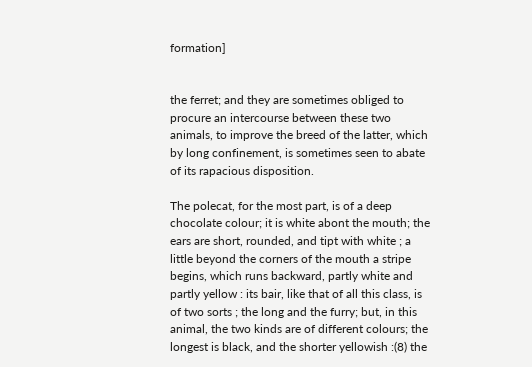formation]


the ferret; and they are sometimes obliged to procure an intercourse between these two animals, to improve the breed of the latter, which by long confinement, is sometimes seen to abate of its rapacious disposition.

The polecat, for the most part, is of a deep chocolate colour; it is white abont the mouth; the ears are short, rounded, and tipt with white ; a little beyond the corners of the mouth a stripe begins, which runs backward, partly white and partly yellow : its bair, like that of all this class, is of two sorts ; the long and the furry; but, in this animal, the two kinds are of different colours; the longest is black, and the shorter yellowish :(8) the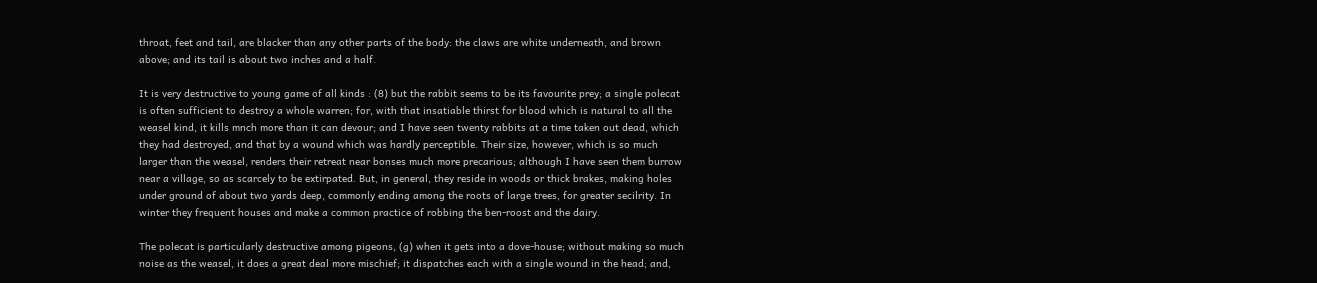throat, feet and tail, are blacker than any other parts of the body: the claws are white underneath, and brown above; and its tail is about two inches and a half.

It is very destructive to young game of all kinds : (8) but the rabbit seems to be its favourite prey; a single polecat is often sufficient to destroy a whole warren; for, with that insatiable thirst for blood which is natural to all the weasel kind, it kills mnch more than it can devour; and I have seen twenty rabbits at a time taken out dead, which they had destroyed, and that by a wound which was hardly perceptible. Their size, however, which is so much larger than the weasel, renders their retreat near bonses much more precarious; although I have seen them burrow near a village, so as scarcely to be extirpated. But, in general, they reside in woods or thick brakes, making holes under ground of about two yards deep, commonly ending among the roots of large trees, for greater secilrity. In winter they frequent houses and make a common practice of robbing the ben-roost and the dairy.

The polecat is particularly destructive among pigeons, (g) when it gets into a dove-house; without making so much noise as the weasel, it does a great deal more mischief; it dispatches each with a single wound in the head; and,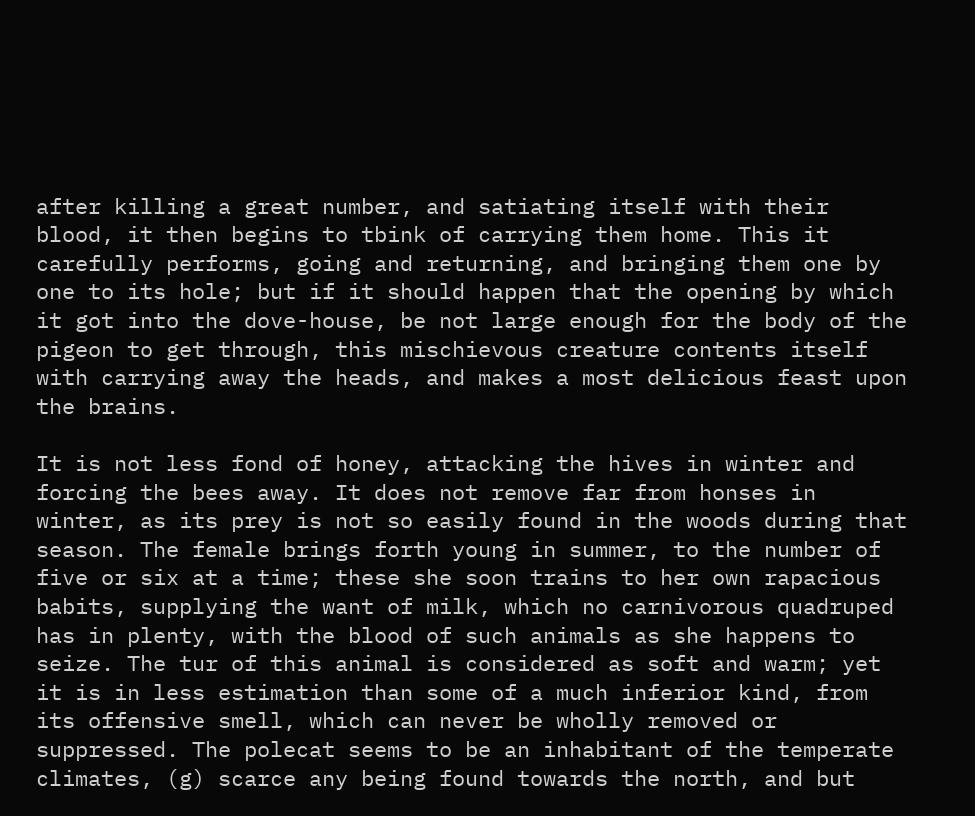after killing a great number, and satiating itself with their blood, it then begins to tbink of carrying them home. This it carefully performs, going and returning, and bringing them one by one to its hole; but if it should happen that the opening by which it got into the dove-house, be not large enough for the body of the pigeon to get through, this mischievous creature contents itself with carrying away the heads, and makes a most delicious feast upon the brains.

It is not less fond of honey, attacking the hives in winter and forcing the bees away. It does not remove far from honses in winter, as its prey is not so easily found in the woods during that season. The female brings forth young in summer, to the number of five or six at a time; these she soon trains to her own rapacious babits, supplying the want of milk, which no carnivorous quadruped has in plenty, with the blood of such animals as she happens to seize. The tur of this animal is considered as soft and warm; yet it is in less estimation than some of a much inferior kind, from its offensive smell, which can never be wholly removed or suppressed. The polecat seems to be an inhabitant of the temperate climates, (g) scarce any being found towards the north, and but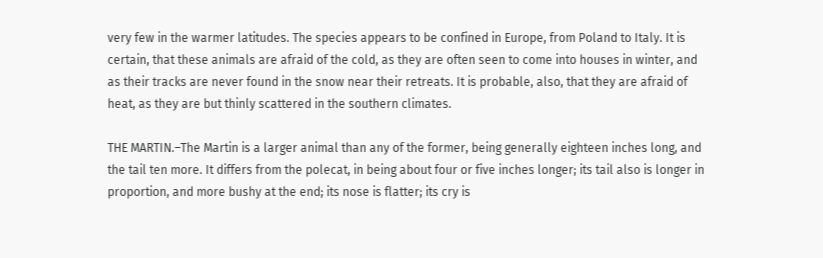very few in the warmer latitudes. The species appears to be confined in Europe, from Poland to Italy. It is certain, that these animals are afraid of the cold, as they are often seen to come into houses in winter, and as their tracks are never found in the snow near their retreats. It is probable, also, that they are afraid of heat, as they are but thinly scattered in the southern climates.

THE MARTIN.–The Martin is a larger animal than any of the former, being generally eighteen inches long, and the tail ten more. It differs from the polecat, in being about four or five inches longer; its tail also is longer in proportion, and more bushy at the end; its nose is flatter; its cry is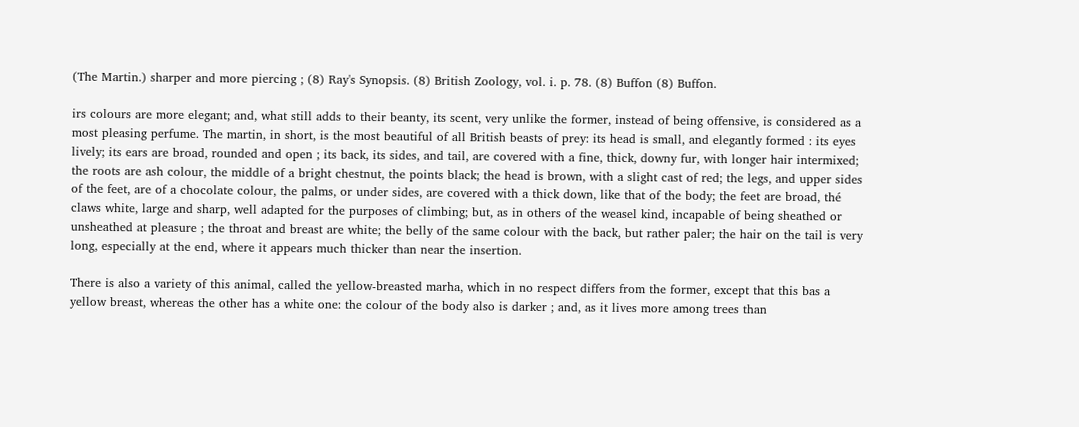(The Martin.) sharper and more piercing ; (8) Ray's Synopsis. (8) British Zoology, vol. i. p. 78. (8) Buffon (8) Buffon.

irs colours are more elegant; and, what still adds to their beanty, its scent, very unlike the former, instead of being offensive, is considered as a most pleasing perfume. The martin, in short, is the most beautiful of all British beasts of prey: its head is small, and elegantly formed : its eyes lively; its ears are broad, rounded and open ; its back, its sides, and tail, are covered with a fine, thick, downy fur, with longer hair intermixed; the roots are ash colour, the middle of a bright chestnut, the points black; the head is brown, with a slight cast of red; the legs, and upper sides of the feet, are of a chocolate colour, the palms, or under sides, are covered with a thick down, like that of the body; the feet are broad, thé claws white, large and sharp, well adapted for the purposes of climbing; but, as in others of the weasel kind, incapable of being sheathed or unsheathed at pleasure ; the throat and breast are white; the belly of the same colour with the back, but rather paler; the hair on the tail is very long, especially at the end, where it appears much thicker than near the insertion.

There is also a variety of this animal, called the yellow-breasted marha, which in no respect differs from the former, except that this bas a yellow breast, whereas the other has a white one: the colour of the body also is darker ; and, as it lives more among trees than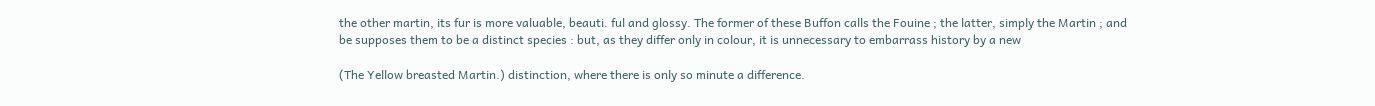the other martin, its fur is more valuable, beauti. ful and glossy. The former of these Buffon calls the Fouine ; the latter, simply the Martin ; and be supposes them to be a distinct species : but, as they differ only in colour, it is unnecessary to embarrass history by a new

(The Yellow breasted Martin.) distinction, where there is only so minute a difference.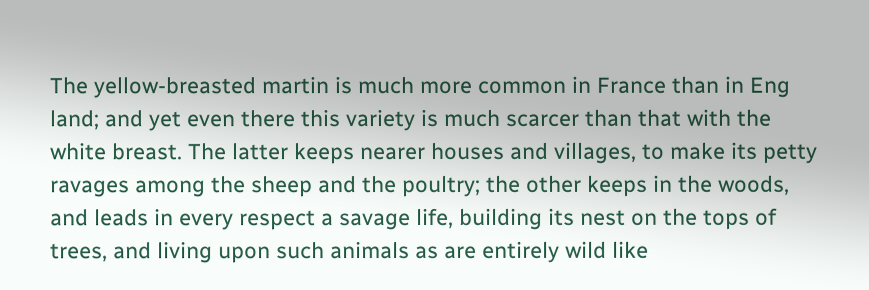The yellow-breasted martin is much more common in France than in Eng land; and yet even there this variety is much scarcer than that with the white breast. The latter keeps nearer houses and villages, to make its petty ravages among the sheep and the poultry; the other keeps in the woods, and leads in every respect a savage life, building its nest on the tops of trees, and living upon such animals as are entirely wild like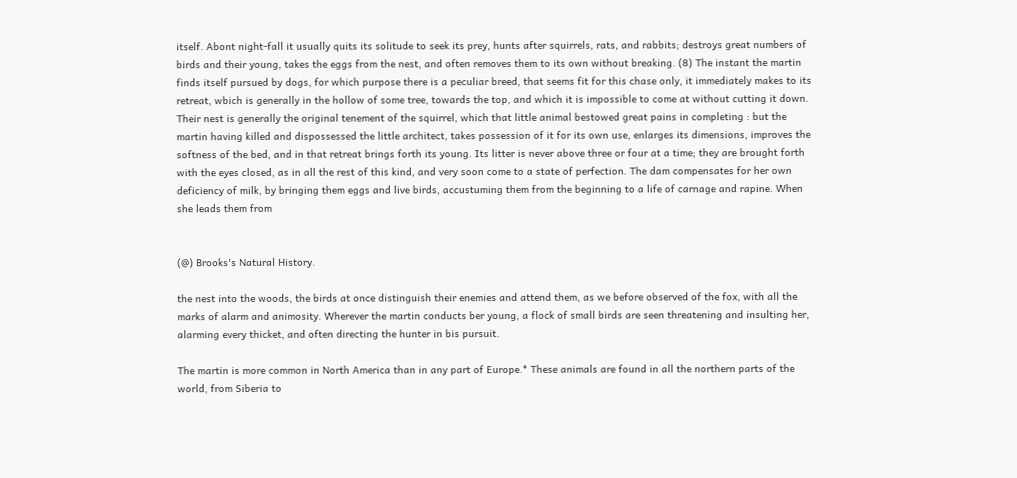itself. Abont night-fall it usually quits its solitude to seek its prey, hunts after squirrels, rats, and rabbits; destroys great numbers of birds and their young, takes the eggs from the nest, and often removes them to its own without breaking. (8) The instant the martin finds itself pursued by dogs, for which purpose there is a peculiar breed, that seems fit for this chase only, it immediately makes to its retreat, wbich is generally in the hollow of some tree, towards the top, and which it is impossible to come at without cutting it down. Their nest is generally the original tenement of the squirrel, which that little animal bestowed great pains in completing : but the martin having killed and dispossessed the little architect, takes possession of it for its own use, enlarges its dimensions, improves the softness of the bed, and in that retreat brings forth its young. Its litter is never above three or four at a time; they are brought forth with the eyes closed, as in all the rest of this kind, and very soon come to a state of perfection. The dam compensates for her own deficiency of milk, by bringing them eggs and live birds, accustuming them from the beginning to a life of carnage and rapine. When she leads them from


(@) Brooks's Natural History.

the nest into the woods, the birds at once distinguish their enemies and attend them, as we before observed of the fox, with all the marks of alarm and animosity. Wherever the martin conducts ber young, a flock of small birds are seen threatening and insulting her, alarming every thicket, and often directing the hunter in bis pursuit.

The martin is more common in North America than in any part of Europe.* These animals are found in all the northern parts of the world, from Siberia to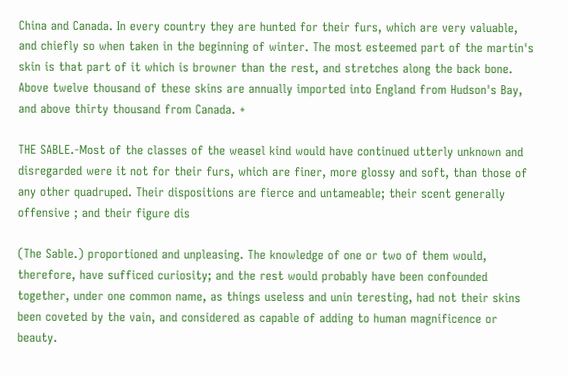China and Canada. In every country they are hunted for their furs, which are very valuable, and chiefly so when taken in the beginning of winter. The most esteemed part of the martin's skin is that part of it which is browner than the rest, and stretches along the back bone. Above twelve thousand of these skins are annually imported into England from Hudson's Bay, and above thirty thousand from Canada. +

THE SABLE.-Most of the classes of the weasel kind would have continued utterly unknown and disregarded were it not for their furs, which are finer, more glossy and soft, than those of any other quadruped. Their dispositions are fierce and untameable; their scent generally offensive ; and their figure dis

(The Sable.) proportioned and unpleasing. The knowledge of one or two of them would, therefore, have sufficed curiosity; and the rest would probably have been confounded together, under one common name, as things useless and unin teresting, had not their skins been coveted by the vain, and considered as capable of adding to human magnificence or beauty.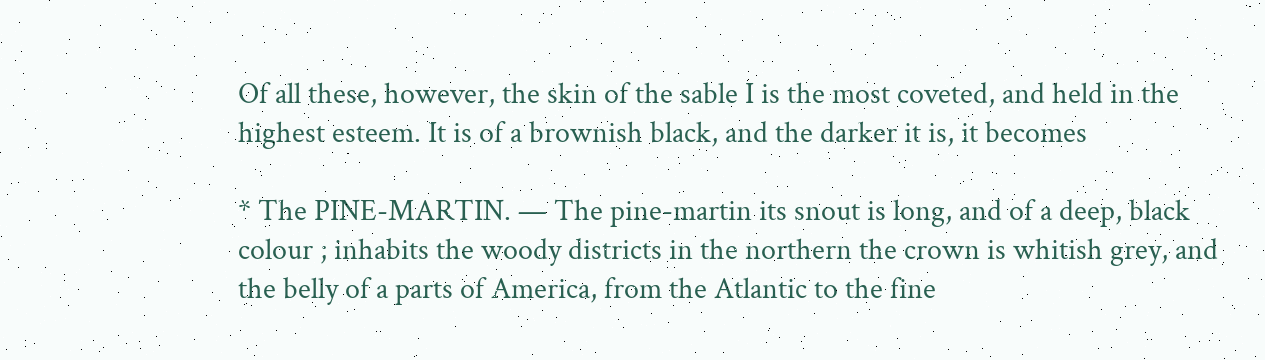Of all these, however, the skin of the sable I is the most coveted, and held in the highest esteem. It is of a brownish black, and the darker it is, it becomes

* The PINE-MARTIN. — The pine-martin its snout is long, and of a deep, black colour ; inhabits the woody districts in the northern the crown is whitish grey, and the belly of a parts of America, from the Atlantic to the fine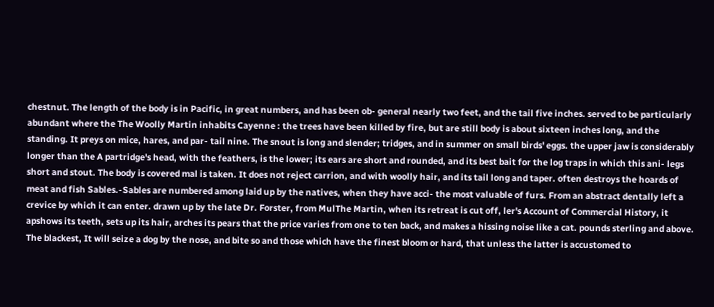chestnut. The length of the body is in Pacific, in great numbers, and has been ob- general nearly two feet, and the tail five inches. served to be particularly abundant where the The Woolly Martin inhabits Cayenne : the trees have been killed by fire, but are still body is about sixteen inches long, and the standing. It preys on mice, hares, and par- tail nine. The snout is long and slender; tridges, and in summer on small birds' eggs. the upper jaw is considerably longer than the A partridge's head, with the feathers, is the lower; its ears are short and rounded, and its best bait for the log traps in which this ani- legs short and stout. The body is covered mal is taken. It does not reject carrion, and with woolly hair, and its tail long and taper. often destroys the hoards of meat and fish Sables.-Sables are numbered among laid up by the natives, when they have acci- the most valuable of furs. From an abstract dentally left a crevice by which it can enter. drawn up by the late Dr. Forster, from MulThe Martin, when its retreat is cut off, ler's Account of Commercial History, it apshows its teeth, sets up its hair, arches its pears that the price varies from one to ten back, and makes a hissing noise like a cat. pounds sterling and above. The blackest, It will seize a dog by the nose, and bite so and those which have the finest bloom or hard, that unless the latter is accustomed to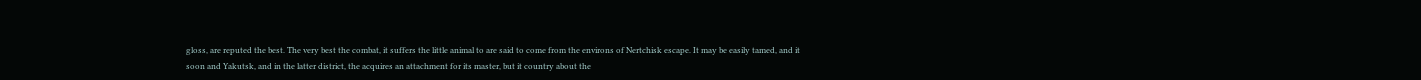gloss, are reputed the best. The very best the combat, it suffers the little animal to are said to come from the environs of Nertchisk escape. It may be easily tamed, and it soon and Yakutsk, and in the latter district, the acquires an attachment for its master, but it country about the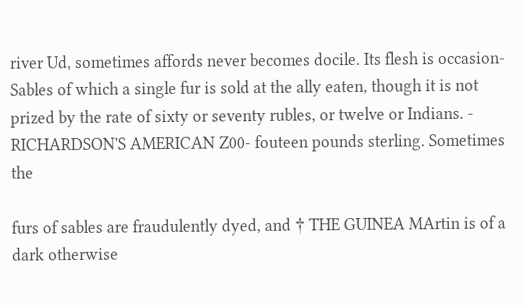river Ud, sometimes affords never becomes docile. Its flesh is occasion- Sables of which a single fur is sold at the ally eaten, though it is not prized by the rate of sixty or seventy rubles, or twelve or Indians. - RICHARDSON'S AMERICAN Z00- fouteen pounds sterling. Sometimes the

furs of sables are fraudulently dyed, and † THE GUINEA MArtin is of a dark otherwise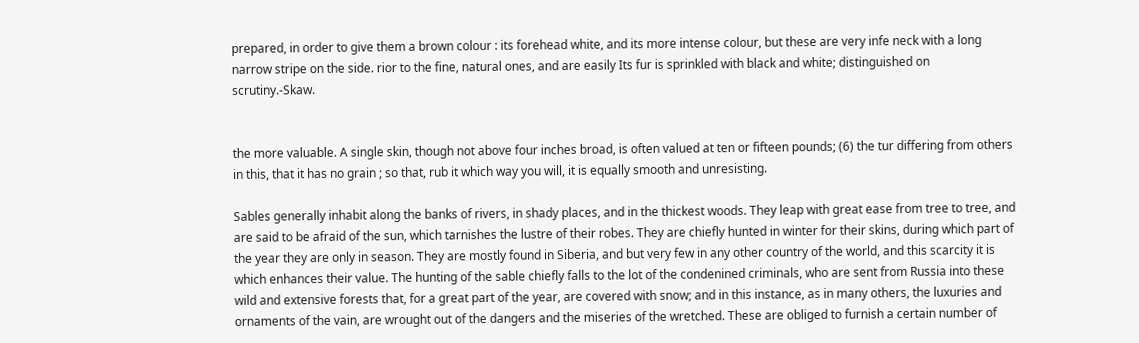prepared, in order to give them a brown colour : its forehead white, and its more intense colour, but these are very infe neck with a long narrow stripe on the side. rior to the fine, natural ones, and are easily Its fur is sprinkled with black and white; distinguished on scrutiny.-Skaw.


the more valuable. A single skin, though not above four inches broad, is often valued at ten or fifteen pounds; (6) the tur differing from others in this, that it has no grain ; so that, rub it which way you will, it is equally smooth and unresisting.

Sables generally inhabit along the banks of rivers, in shady places, and in the thickest woods. They leap with great ease from tree to tree, and are said to be afraid of the sun, which tarnishes the lustre of their robes. They are chiefly hunted in winter for their skins, during which part of the year they are only in season. They are mostly found in Siberia, and but very few in any other country of the world, and this scarcity it is which enhances their value. The hunting of the sable chiefly falls to the lot of the condenined criminals, who are sent from Russia into these wild and extensive forests that, for a great part of the year, are covered with snow; and in this instance, as in many others, the luxuries and ornaments of the vain, are wrought out of the dangers and the miseries of the wretched. These are obliged to furnish a certain number of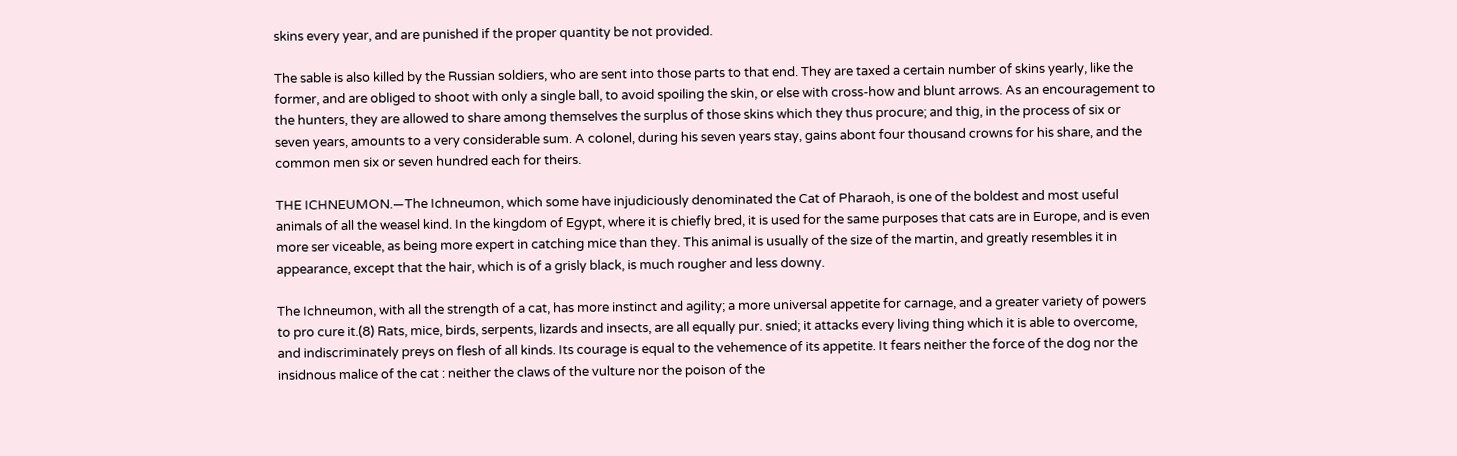skins every year, and are punished if the proper quantity be not provided.

The sable is also killed by the Russian soldiers, who are sent into those parts to that end. They are taxed a certain number of skins yearly, like the former, and are obliged to shoot with only a single ball, to avoid spoiling the skin, or else with cross-how and blunt arrows. As an encouragement to the hunters, they are allowed to share among themselves the surplus of those skins which they thus procure; and thig, in the process of six or seven years, amounts to a very considerable sum. A colonel, during his seven years stay, gains abont four thousand crowns for his share, and the common men six or seven hundred each for theirs.

THE ICHNEUMON.—The Ichneumon, which some have injudiciously denominated the Cat of Pharaoh, is one of the boldest and most useful animals of all the weasel kind. In the kingdom of Egypt, where it is chiefly bred, it is used for the same purposes that cats are in Europe, and is even more ser viceable, as being more expert in catching mice than they. This animal is usually of the size of the martin, and greatly resembles it in appearance, except that the hair, which is of a grisly black, is much rougher and less downy.

The Ichneumon, with all the strength of a cat, has more instinct and agility; a more universal appetite for carnage, and a greater variety of powers to pro cure it.(8) Rats, mice, birds, serpents, lizards and insects, are all equally pur. snied; it attacks every living thing which it is able to overcome, and indiscriminately preys on flesh of all kinds. Its courage is equal to the vehemence of its appetite. It fears neither the force of the dog nor the insidnous malice of the cat : neither the claws of the vulture nor the poison of the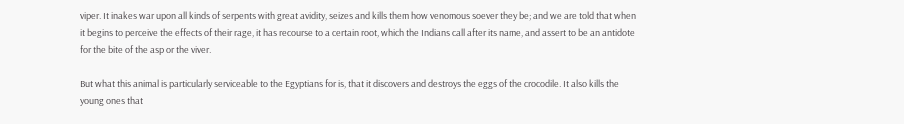viper. It inakes war upon all kinds of serpents with great avidity, seizes and kills them how venomous soever they be; and we are told that when it begins to perceive the effects of their rage, it has recourse to a certain root, which the Indians call after its name, and assert to be an antidote for the bite of the asp or the viver.

But what this animal is particularly serviceable to the Egyptians for is, that it discovers and destroys the eggs of the crocodile. It also kills the young ones that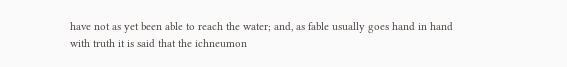have not as yet been able to reach the water; and, as fable usually goes hand in hand with truth it is said that the ichneumon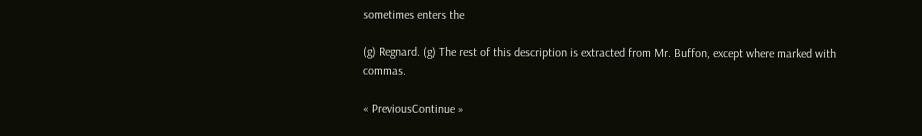sometimes enters the

(g) Regnard. (g) The rest of this description is extracted from Mr. Buffon, except where marked with commas.

« PreviousContinue »